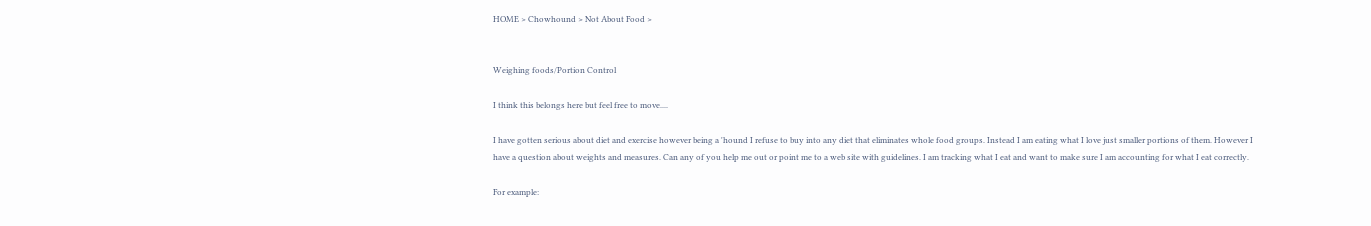HOME > Chowhound > Not About Food >


Weighing foods/Portion Control

I think this belongs here but feel free to move....

I have gotten serious about diet and exercise however being a 'hound I refuse to buy into any diet that eliminates whole food groups. Instead I am eating what I love just smaller portions of them. However I have a question about weights and measures. Can any of you help me out or point me to a web site with guidelines. I am tracking what I eat and want to make sure I am accounting for what I eat correctly.

For example: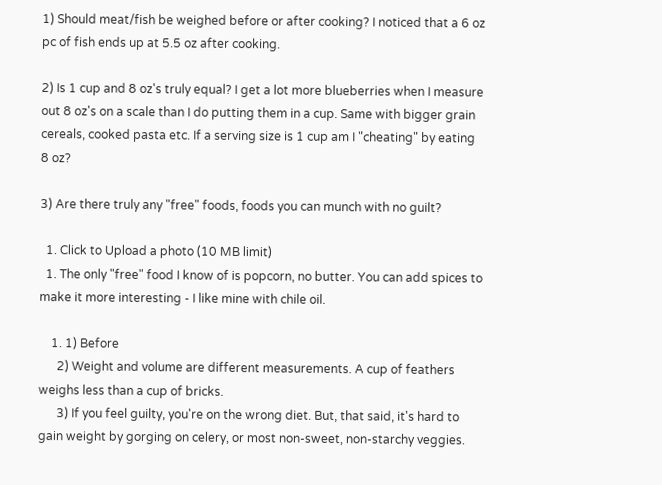1) Should meat/fish be weighed before or after cooking? I noticed that a 6 oz pc of fish ends up at 5.5 oz after cooking.

2) Is 1 cup and 8 oz's truly equal? I get a lot more blueberries when I measure out 8 oz's on a scale than I do putting them in a cup. Same with bigger grain cereals, cooked pasta etc. If a serving size is 1 cup am I "cheating" by eating 8 oz?

3) Are there truly any "free" foods, foods you can munch with no guilt?

  1. Click to Upload a photo (10 MB limit)
  1. The only "free" food I know of is popcorn, no butter. You can add spices to make it more interesting - I like mine with chile oil.

    1. 1) Before
      2) Weight and volume are different measurements. A cup of feathers weighs less than a cup of bricks.
      3) If you feel guilty, you're on the wrong diet. But, that said, it's hard to gain weight by gorging on celery, or most non-sweet, non-starchy veggies.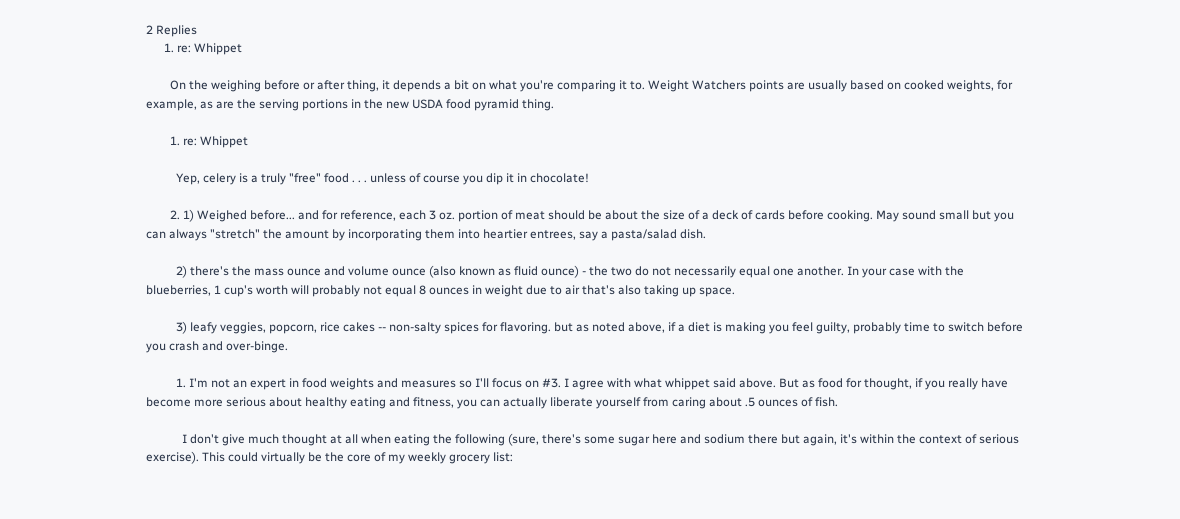2 Replies
      1. re: Whippet

        On the weighing before or after thing, it depends a bit on what you're comparing it to. Weight Watchers points are usually based on cooked weights, for example, as are the serving portions in the new USDA food pyramid thing.

        1. re: Whippet

          Yep, celery is a truly "free" food . . . unless of course you dip it in chocolate!

        2. 1) Weighed before... and for reference, each 3 oz. portion of meat should be about the size of a deck of cards before cooking. May sound small but you can always "stretch" the amount by incorporating them into heartier entrees, say a pasta/salad dish.

          2) there's the mass ounce and volume ounce (also known as fluid ounce) - the two do not necessarily equal one another. In your case with the blueberries, 1 cup's worth will probably not equal 8 ounces in weight due to air that's also taking up space.

          3) leafy veggies, popcorn, rice cakes -- non-salty spices for flavoring. but as noted above, if a diet is making you feel guilty, probably time to switch before you crash and over-binge.

          1. I'm not an expert in food weights and measures so I'll focus on #3. I agree with what whippet said above. But as food for thought, if you really have become more serious about healthy eating and fitness, you can actually liberate yourself from caring about .5 ounces of fish.

            I don't give much thought at all when eating the following (sure, there's some sugar here and sodium there but again, it's within the context of serious exercise). This could virtually be the core of my weekly grocery list: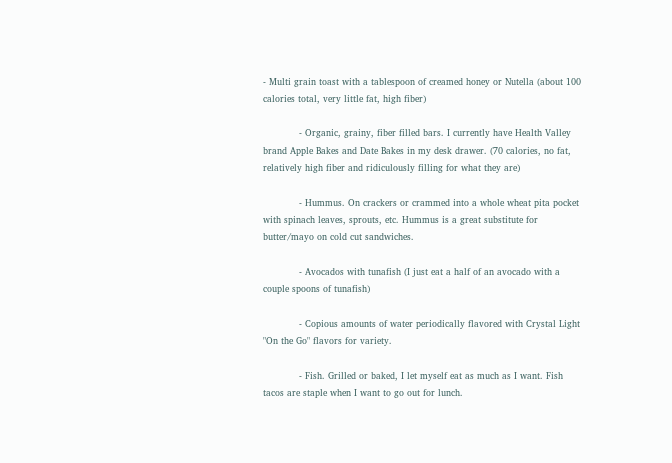- Multi grain toast with a tablespoon of creamed honey or Nutella (about 100 calories total, very little fat, high fiber)

            - Organic, grainy, fiber filled bars. I currently have Health Valley brand Apple Bakes and Date Bakes in my desk drawer. (70 calories, no fat, relatively high fiber and ridiculously filling for what they are)

            - Hummus. On crackers or crammed into a whole wheat pita pocket with spinach leaves, sprouts, etc. Hummus is a great substitute for butter/mayo on cold cut sandwiches.

            - Avocados with tunafish (I just eat a half of an avocado with a couple spoons of tunafish)

            - Copious amounts of water periodically flavored with Crystal Light "On the Go" flavors for variety.

            - Fish. Grilled or baked, I let myself eat as much as I want. Fish tacos are staple when I want to go out for lunch.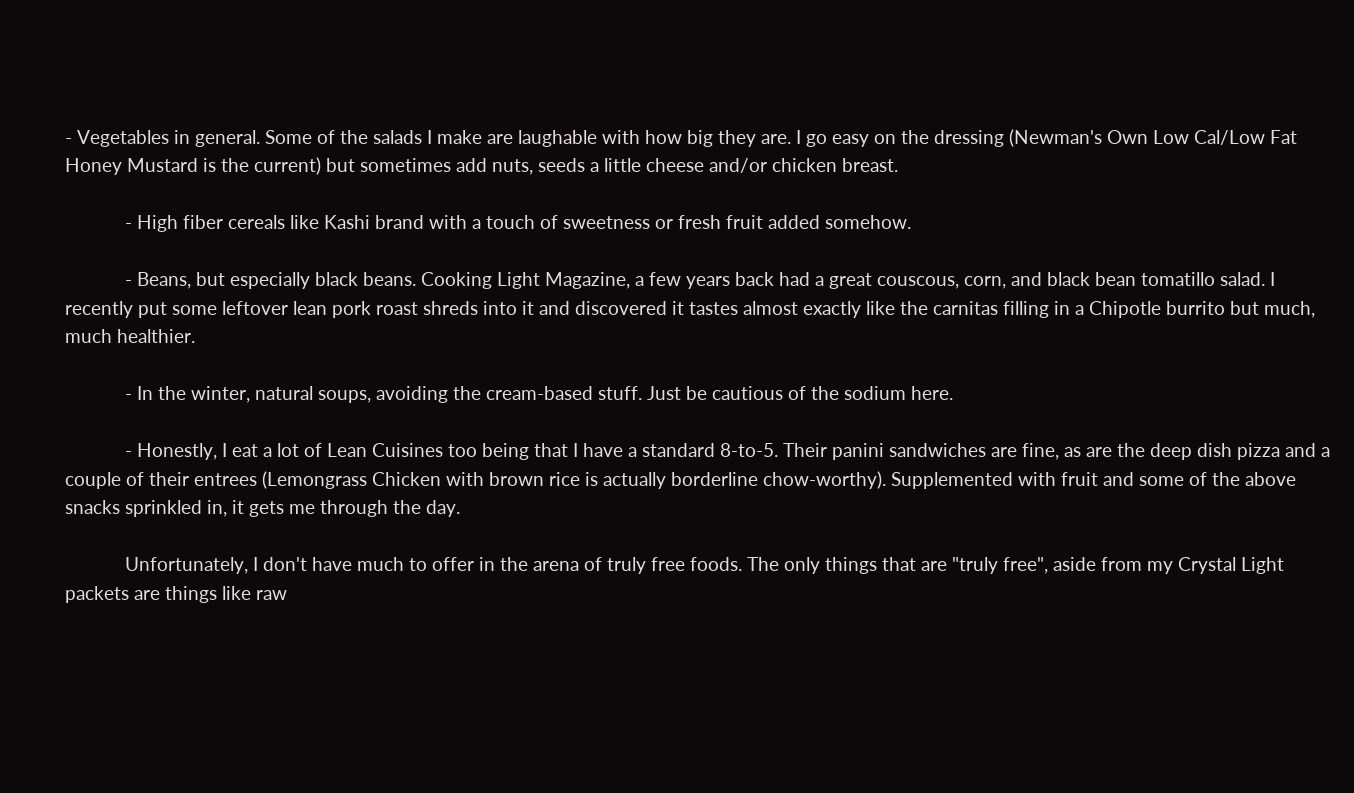- Vegetables in general. Some of the salads I make are laughable with how big they are. I go easy on the dressing (Newman's Own Low Cal/Low Fat Honey Mustard is the current) but sometimes add nuts, seeds a little cheese and/or chicken breast.

            - High fiber cereals like Kashi brand with a touch of sweetness or fresh fruit added somehow.

            - Beans, but especially black beans. Cooking Light Magazine, a few years back had a great couscous, corn, and black bean tomatillo salad. I recently put some leftover lean pork roast shreds into it and discovered it tastes almost exactly like the carnitas filling in a Chipotle burrito but much, much healthier.

            - In the winter, natural soups, avoiding the cream-based stuff. Just be cautious of the sodium here.

            - Honestly, I eat a lot of Lean Cuisines too being that I have a standard 8-to-5. Their panini sandwiches are fine, as are the deep dish pizza and a couple of their entrees (Lemongrass Chicken with brown rice is actually borderline chow-worthy). Supplemented with fruit and some of the above snacks sprinkled in, it gets me through the day.

            Unfortunately, I don't have much to offer in the arena of truly free foods. The only things that are "truly free", aside from my Crystal Light packets are things like raw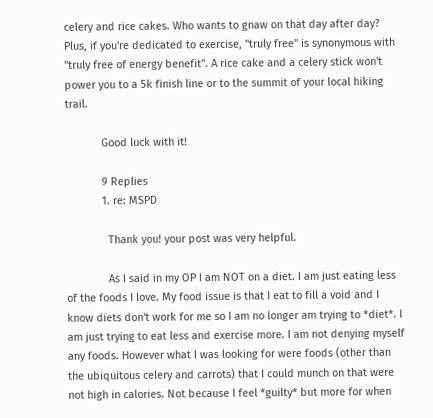celery and rice cakes. Who wants to gnaw on that day after day? Plus, if you're dedicated to exercise, "truly free" is synonymous with "truly free of energy benefit". A rice cake and a celery stick won't power you to a 5k finish line or to the summit of your local hiking trail.

            Good luck with it!

            9 Replies
            1. re: MSPD

              Thank you! your post was very helpful.

              As I said in my OP I am NOT on a diet. I am just eating less of the foods I love. My food issue is that I eat to fill a void and I know diets don't work for me so I am no longer am trying to *diet*. I am just trying to eat less and exercise more. I am not denying myself any foods. However what I was looking for were foods (other than the ubiquitous celery and carrots) that I could munch on that were not high in calories. Not because I feel *guilty* but more for when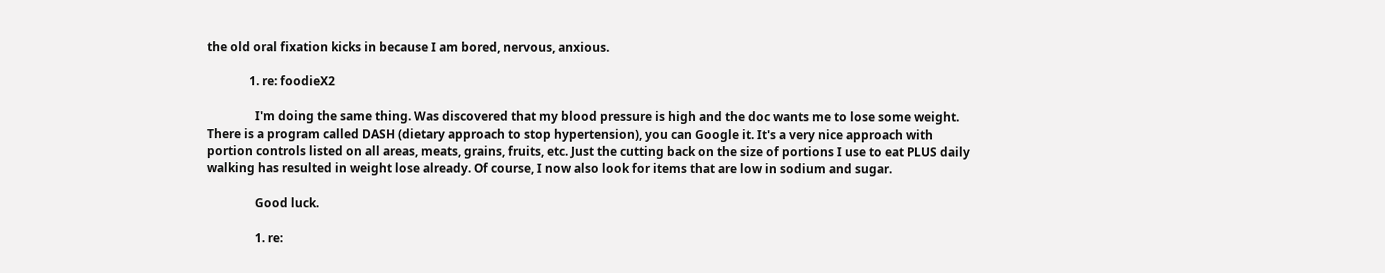the old oral fixation kicks in because I am bored, nervous, anxious.

              1. re: foodieX2

                I'm doing the same thing. Was discovered that my blood pressure is high and the doc wants me to lose some weight. There is a program called DASH (dietary approach to stop hypertension), you can Google it. It's a very nice approach with portion controls listed on all areas, meats, grains, fruits, etc. Just the cutting back on the size of portions I use to eat PLUS daily walking has resulted in weight lose already. Of course, I now also look for items that are low in sodium and sugar.

                Good luck.

                1. re: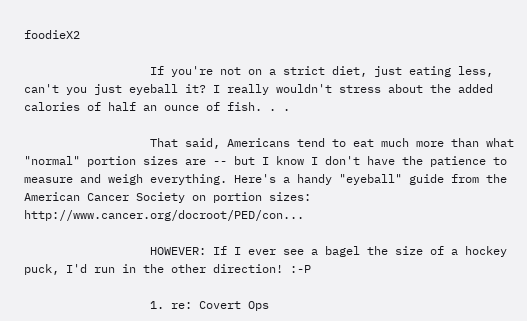foodieX2

                  If you're not on a strict diet, just eating less, can't you just eyeball it? I really wouldn't stress about the added calories of half an ounce of fish. . .

                  That said, Americans tend to eat much more than what "normal" portion sizes are -- but I know I don't have the patience to measure and weigh everything. Here's a handy "eyeball" guide from the American Cancer Society on portion sizes: http://www.cancer.org/docroot/PED/con...

                  HOWEVER: If I ever see a bagel the size of a hockey puck, I'd run in the other direction! :-P

                  1. re: Covert Ops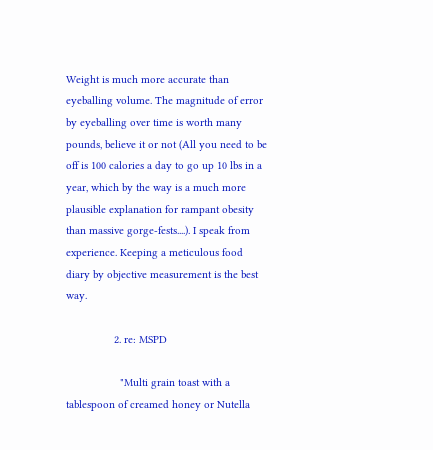Weight is much more accurate than eyeballing volume. The magnitude of error by eyeballing over time is worth many pounds, believe it or not (All you need to be off is 100 calories a day to go up 10 lbs in a year, which by the way is a much more plausible explanation for rampant obesity than massive gorge-fests....). I speak from experience. Keeping a meticulous food diary by objective measurement is the best way.

                2. re: MSPD

                  "Multi grain toast with a tablespoon of creamed honey or Nutella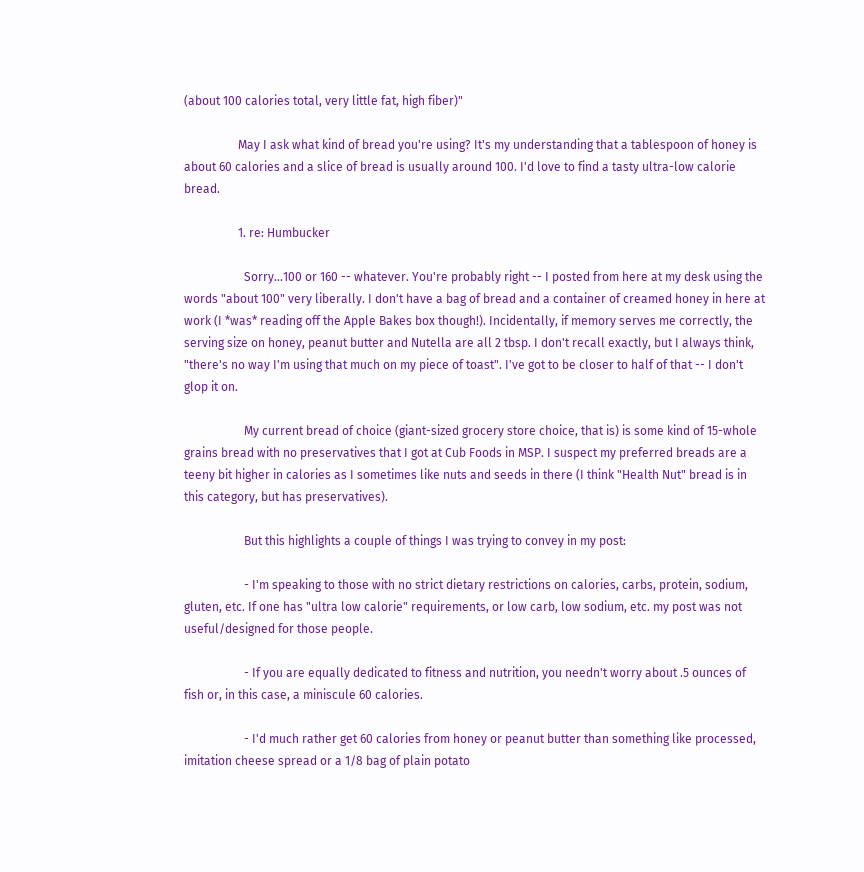(about 100 calories total, very little fat, high fiber)"

                  May I ask what kind of bread you're using? It's my understanding that a tablespoon of honey is about 60 calories and a slice of bread is usually around 100. I'd love to find a tasty ultra-low calorie bread.

                  1. re: Humbucker

                    Sorry...100 or 160 -- whatever. You're probably right -- I posted from here at my desk using the words "about 100" very liberally. I don't have a bag of bread and a container of creamed honey in here at work (I *was* reading off the Apple Bakes box though!). Incidentally, if memory serves me correctly, the serving size on honey, peanut butter and Nutella are all 2 tbsp. I don't recall exactly, but I always think, "there's no way I'm using that much on my piece of toast". I've got to be closer to half of that -- I don't glop it on.

                    My current bread of choice (giant-sized grocery store choice, that is) is some kind of 15-whole grains bread with no preservatives that I got at Cub Foods in MSP. I suspect my preferred breads are a teeny bit higher in calories as I sometimes like nuts and seeds in there (I think "Health Nut" bread is in this category, but has preservatives).

                    But this highlights a couple of things I was trying to convey in my post:

                    - I'm speaking to those with no strict dietary restrictions on calories, carbs, protein, sodium, gluten, etc. If one has "ultra low calorie" requirements, or low carb, low sodium, etc. my post was not useful/designed for those people.

                    - If you are equally dedicated to fitness and nutrition, you needn't worry about .5 ounces of fish or, in this case, a miniscule 60 calories.

                    - I'd much rather get 60 calories from honey or peanut butter than something like processed, imitation cheese spread or a 1/8 bag of plain potato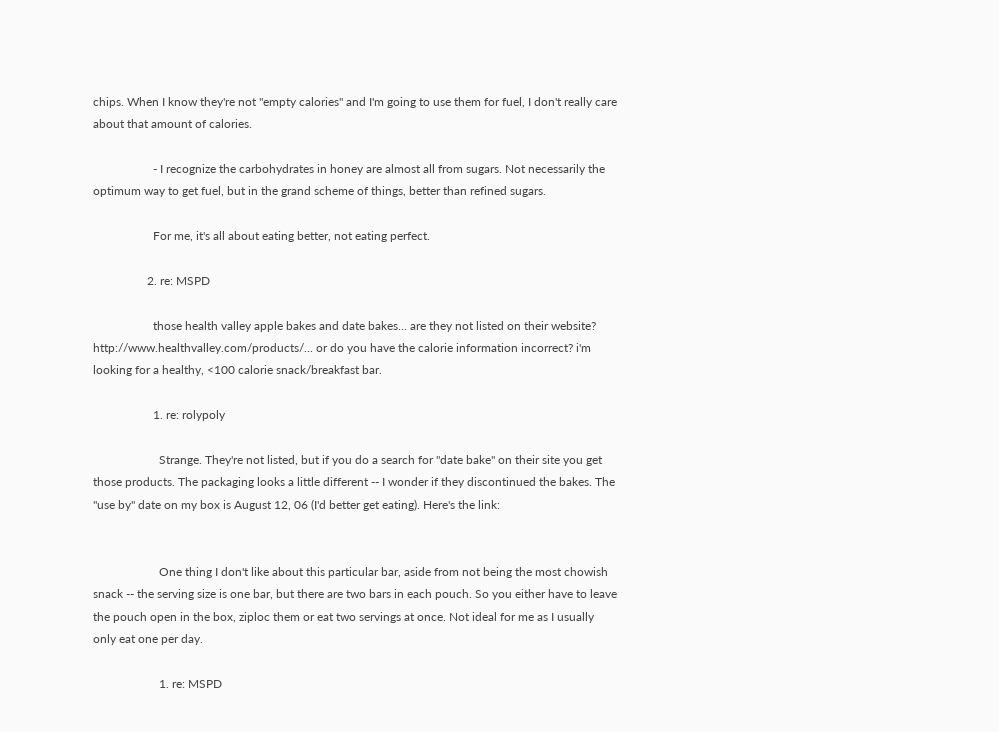chips. When I know they're not "empty calories" and I'm going to use them for fuel, I don't really care about that amount of calories.

                    - I recognize the carbohydrates in honey are almost all from sugars. Not necessarily the optimum way to get fuel, but in the grand scheme of things, better than refined sugars.

                    For me, it's all about eating better, not eating perfect.

                  2. re: MSPD

                    those health valley apple bakes and date bakes... are they not listed on their website? http://www.healthvalley.com/products/... or do you have the calorie information incorrect? i'm looking for a healthy, <100 calorie snack/breakfast bar.

                    1. re: rolypoly

                      Strange. They're not listed, but if you do a search for "date bake" on their site you get those products. The packaging looks a little different -- I wonder if they discontinued the bakes. The "use by" date on my box is August 12, 06 (I'd better get eating). Here's the link:


                      One thing I don't like about this particular bar, aside from not being the most chowish snack -- the serving size is one bar, but there are two bars in each pouch. So you either have to leave the pouch open in the box, ziploc them or eat two servings at once. Not ideal for me as I usually only eat one per day.

                      1. re: MSPD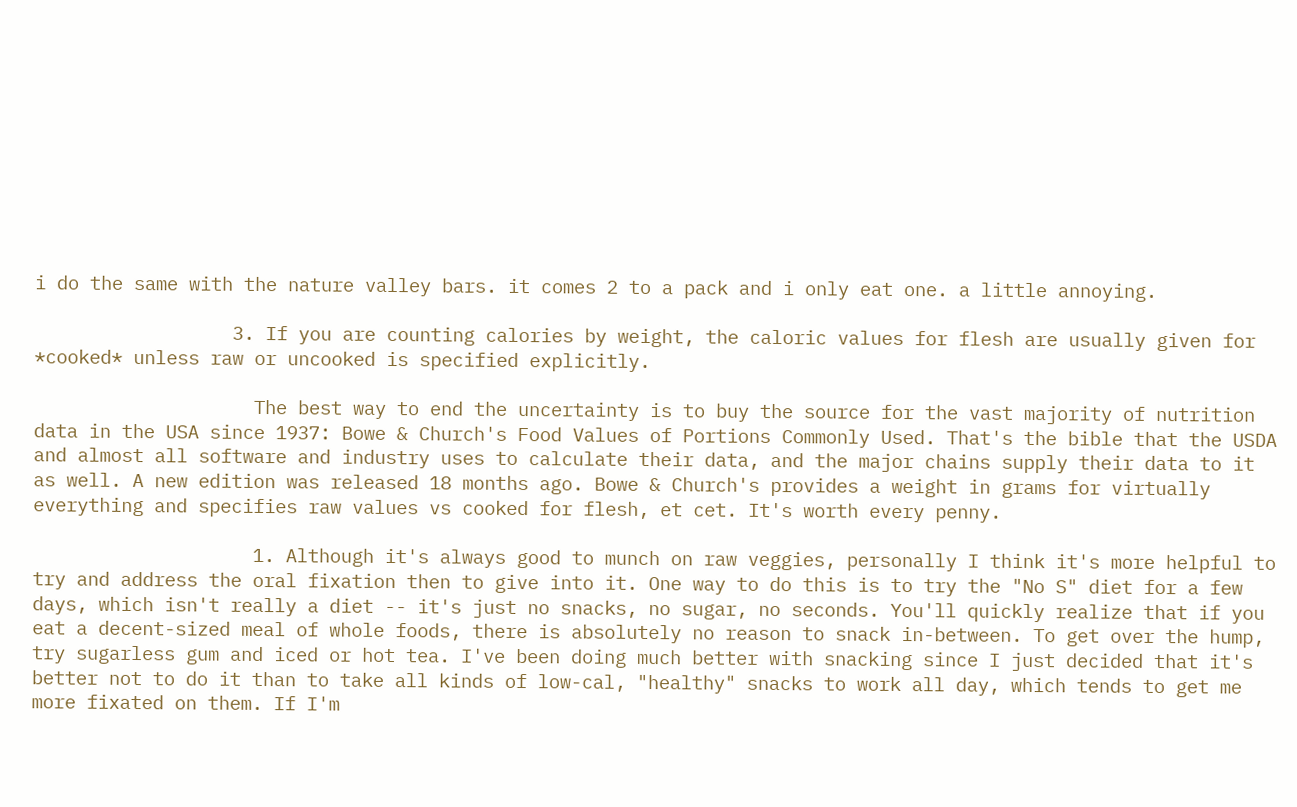i do the same with the nature valley bars. it comes 2 to a pack and i only eat one. a little annoying.

                  3. If you are counting calories by weight, the caloric values for flesh are usually given for *cooked* unless raw or uncooked is specified explicitly.

                    The best way to end the uncertainty is to buy the source for the vast majority of nutrition data in the USA since 1937: Bowe & Church's Food Values of Portions Commonly Used. That's the bible that the USDA and almost all software and industry uses to calculate their data, and the major chains supply their data to it as well. A new edition was released 18 months ago. Bowe & Church's provides a weight in grams for virtually everything and specifies raw values vs cooked for flesh, et cet. It's worth every penny.

                    1. Although it's always good to munch on raw veggies, personally I think it's more helpful to try and address the oral fixation then to give into it. One way to do this is to try the "No S" diet for a few days, which isn't really a diet -- it's just no snacks, no sugar, no seconds. You'll quickly realize that if you eat a decent-sized meal of whole foods, there is absolutely no reason to snack in-between. To get over the hump, try sugarless gum and iced or hot tea. I've been doing much better with snacking since I just decided that it's better not to do it than to take all kinds of low-cal, "healthy" snacks to work all day, which tends to get me more fixated on them. If I'm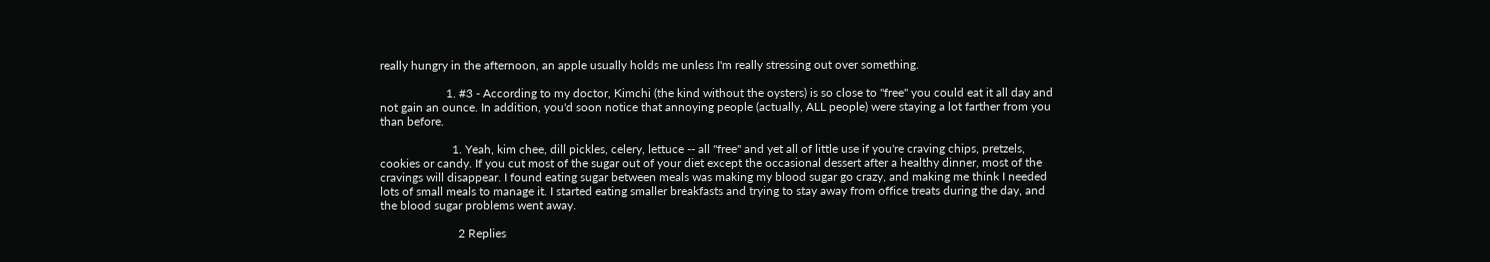really hungry in the afternoon, an apple usually holds me unless I'm really stressing out over something.

                      1. #3 - According to my doctor, Kimchi (the kind without the oysters) is so close to "free" you could eat it all day and not gain an ounce. In addition, you'd soon notice that annoying people (actually, ALL people) were staying a lot farther from you than before.

                        1. Yeah, kim chee, dill pickles, celery, lettuce -- all "free" and yet all of little use if you're craving chips, pretzels, cookies or candy. If you cut most of the sugar out of your diet except the occasional dessert after a healthy dinner, most of the cravings will disappear. I found eating sugar between meals was making my blood sugar go crazy, and making me think I needed lots of small meals to manage it. I started eating smaller breakfasts and trying to stay away from office treats during the day, and the blood sugar problems went away.

                          2 Replies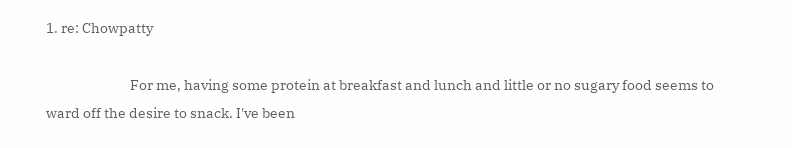1. re: Chowpatty

                            For me, having some protein at breakfast and lunch and little or no sugary food seems to ward off the desire to snack. I've been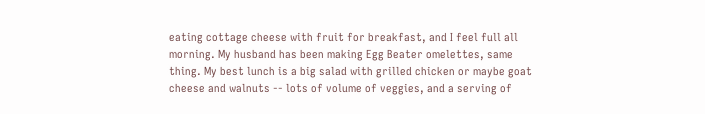eating cottage cheese with fruit for breakfast, and I feel full all morning. My husband has been making Egg Beater omelettes, same thing. My best lunch is a big salad with grilled chicken or maybe goat cheese and walnuts -- lots of volume of veggies, and a serving of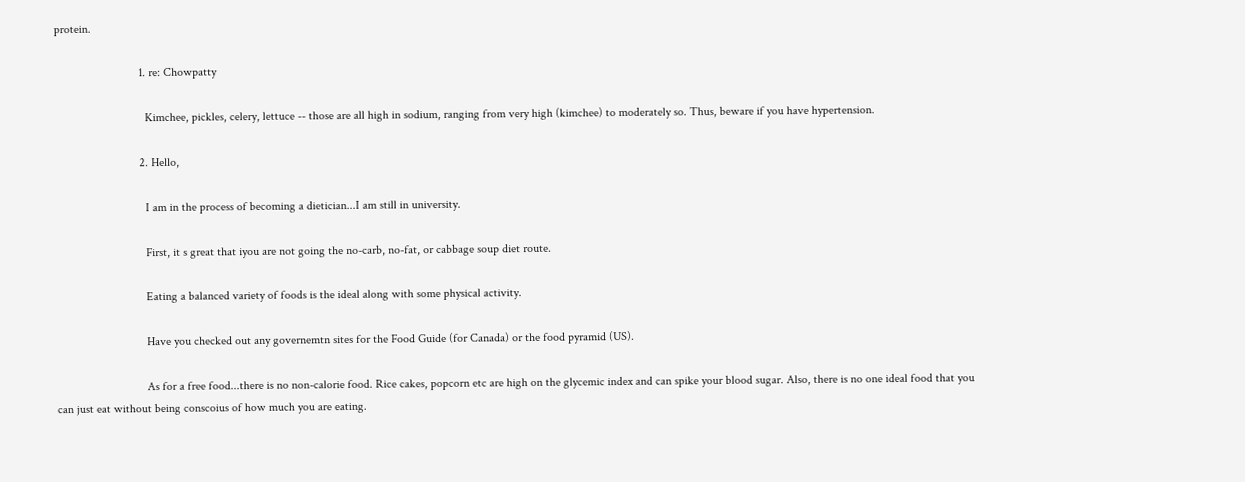protein.

                            1. re: Chowpatty

                              Kimchee, pickles, celery, lettuce -- those are all high in sodium, ranging from very high (kimchee) to moderately so. Thus, beware if you have hypertension.

                            2. Hello,

                              I am in the process of becoming a dietician...I am still in university.

                              First, it s great that iyou are not going the no-carb, no-fat, or cabbage soup diet route.

                              Eating a balanced variety of foods is the ideal along with some physical activity.

                              Have you checked out any governemtn sites for the Food Guide (for Canada) or the food pyramid (US).

                              As for a free food...there is no non-calorie food. Rice cakes, popcorn etc are high on the glycemic index and can spike your blood sugar. Also, there is no one ideal food that you can just eat without being conscoius of how much you are eating.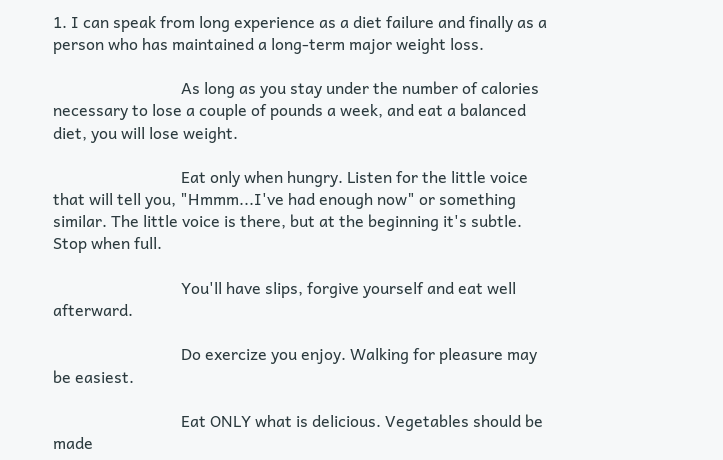1. I can speak from long experience as a diet failure and finally as a person who has maintained a long-term major weight loss.

                                As long as you stay under the number of calories necessary to lose a couple of pounds a week, and eat a balanced diet, you will lose weight.

                                Eat only when hungry. Listen for the little voice that will tell you, "Hmmm...I've had enough now" or something similar. The little voice is there, but at the beginning it's subtle. Stop when full.

                                You'll have slips, forgive yourself and eat well afterward.

                                Do exercize you enjoy. Walking for pleasure may be easiest.

                                Eat ONLY what is delicious. Vegetables should be made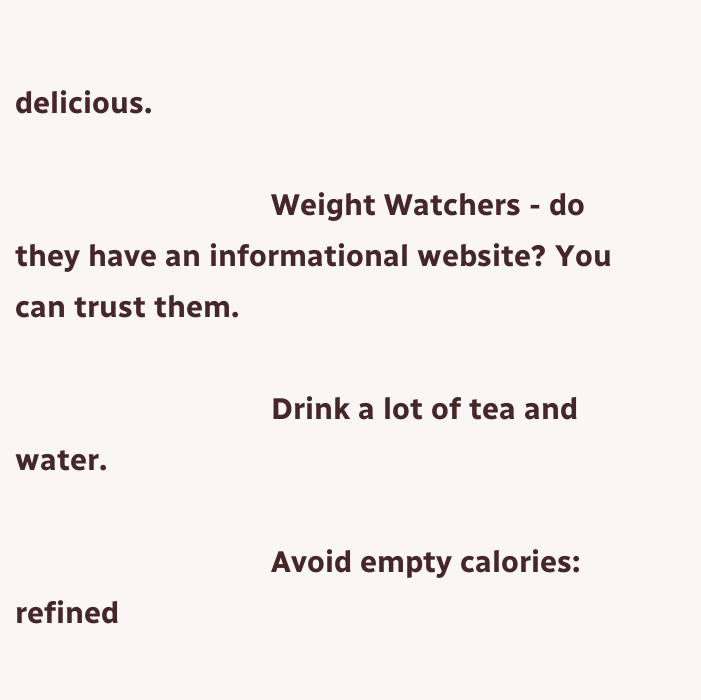delicious.

                                Weight Watchers - do they have an informational website? You can trust them.

                                Drink a lot of tea and water.

                                Avoid empty calories: refined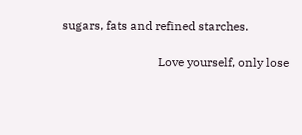sugars, fats and refined starches.

                                Love yourself, only lose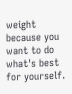weight because you want to do what's best for yourself.